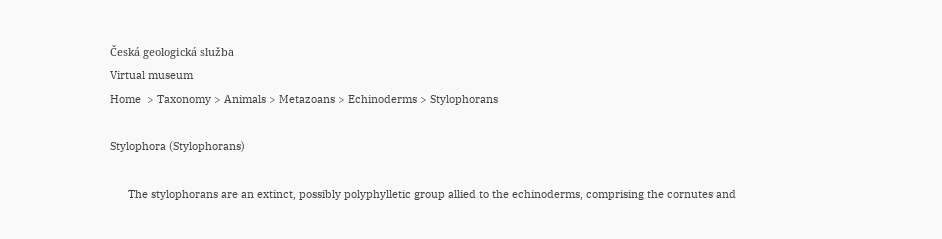Česká geologická služba
Virtual museum
Home  > Taxonomy > Animals > Metazoans > Echinoderms > Stylophorans

Stylophora (Stylophorans)

      The stylophorans are an extinct, possibly polyphylletic group allied to the echinoderms, comprising the cornutes and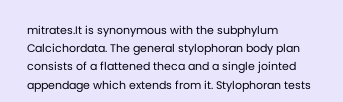mitrates.It is synonymous with the subphylum Calcichordata. The general stylophoran body plan consists of a flattened theca and a single jointed appendage which extends from it. Stylophoran tests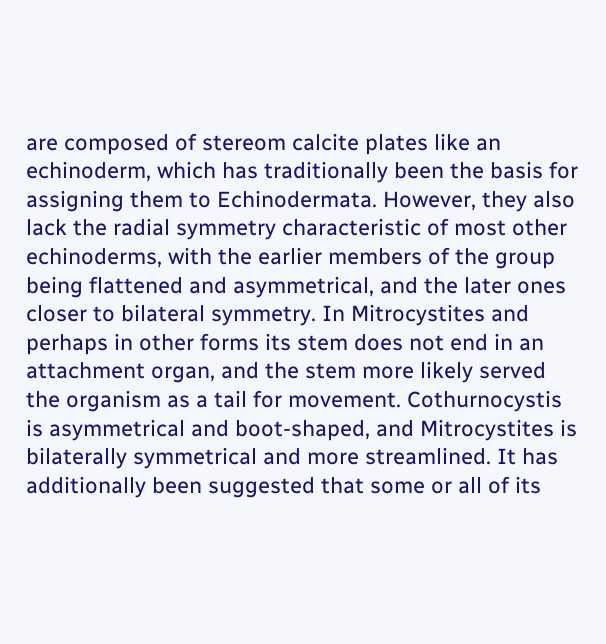are composed of stereom calcite plates like an echinoderm, which has traditionally been the basis for assigning them to Echinodermata. However, they also lack the radial symmetry characteristic of most other echinoderms, with the earlier members of the group being flattened and asymmetrical, and the later ones closer to bilateral symmetry. In Mitrocystites and perhaps in other forms its stem does not end in an attachment organ, and the stem more likely served the organism as a tail for movement. Cothurnocystis is asymmetrical and boot-shaped, and Mitrocystites is bilaterally symmetrical and more streamlined. It has additionally been suggested that some or all of its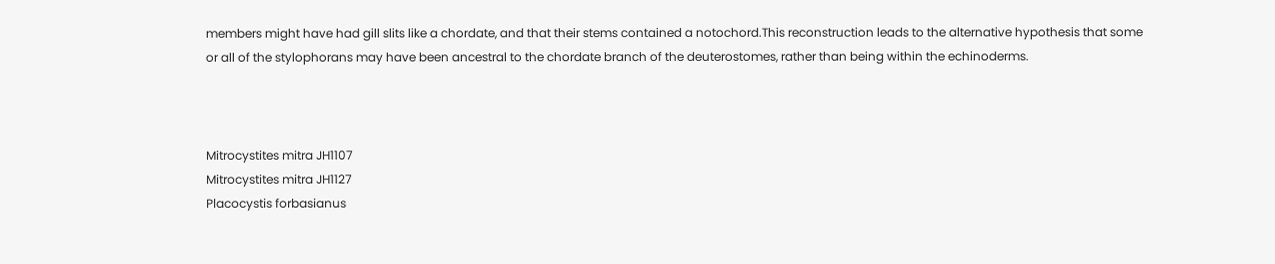members might have had gill slits like a chordate, and that their stems contained a notochord.This reconstruction leads to the alternative hypothesis that some or all of the stylophorans may have been ancestral to the chordate branch of the deuterostomes, rather than being within the echinoderms.



Mitrocystites mitra JH1107
Mitrocystites mitra JH1127
Placocystis forbasianus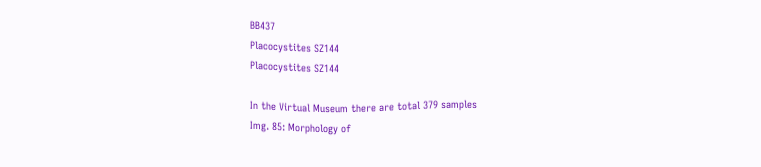BB437
Placocystites SZ144
Placocystites SZ144

In the Virtual Museum there are total 379 samples
Img. 85: Morphology of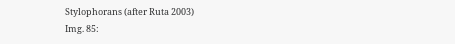Stylophorans (after Ruta 2003)
Img. 85: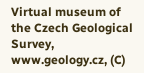Virtual museum of the Czech Geological Survey, www.geology.cz, (C)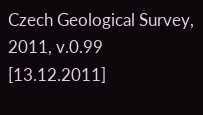Czech Geological Survey, 2011, v.0.99 [13.12.2011]